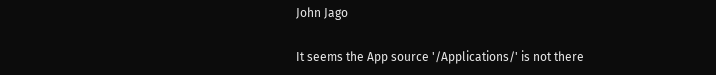John Jago

It seems the App source '/Applications/' is not there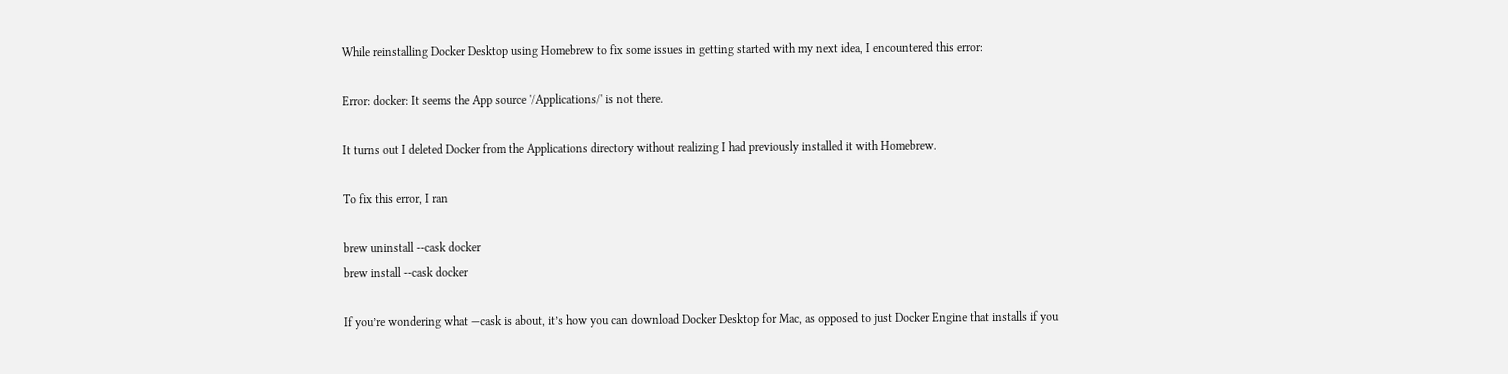While reinstalling Docker Desktop using Homebrew to fix some issues in getting started with my next idea, I encountered this error:

Error: docker: It seems the App source '/Applications/' is not there.

It turns out I deleted Docker from the Applications directory without realizing I had previously installed it with Homebrew.

To fix this error, I ran

brew uninstall --cask docker
brew install --cask docker

If you’re wondering what —cask is about, it’s how you can download Docker Desktop for Mac, as opposed to just Docker Engine that installs if you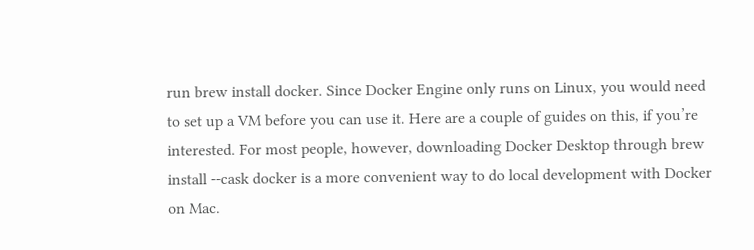run brew install docker. Since Docker Engine only runs on Linux, you would need to set up a VM before you can use it. Here are a couple of guides on this, if you’re interested. For most people, however, downloading Docker Desktop through brew install --cask docker is a more convenient way to do local development with Docker on Mac.